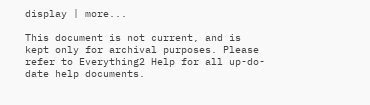display | more...

This document is not current, and is kept only for archival purposes. Please refer to Everything2 Help for all up-do-date help documents.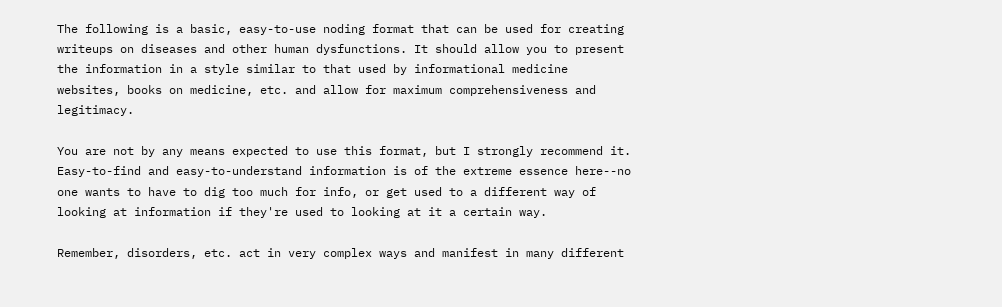The following is a basic, easy-to-use noding format that can be used for creating writeups on diseases and other human dysfunctions. It should allow you to present the information in a style similar to that used by informational medicine websites, books on medicine, etc. and allow for maximum comprehensiveness and legitimacy.

You are not by any means expected to use this format, but I strongly recommend it. Easy-to-find and easy-to-understand information is of the extreme essence here--no one wants to have to dig too much for info, or get used to a different way of looking at information if they're used to looking at it a certain way.

Remember, disorders, etc. act in very complex ways and manifest in many different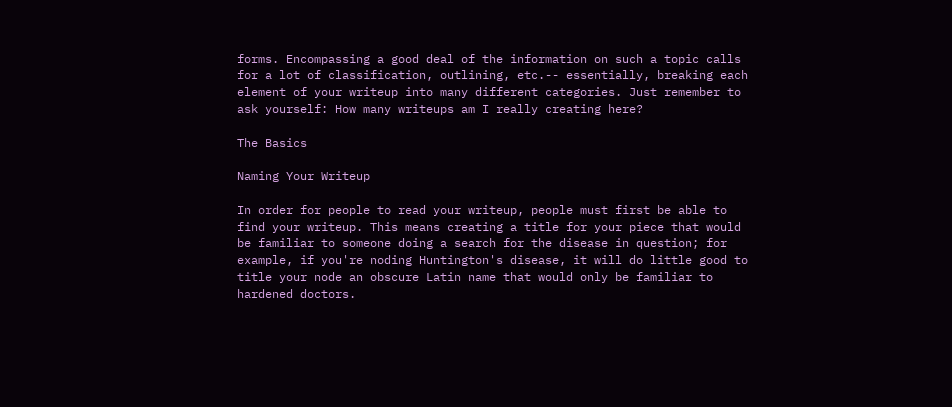forms. Encompassing a good deal of the information on such a topic calls for a lot of classification, outlining, etc.-- essentially, breaking each element of your writeup into many different categories. Just remember to ask yourself: How many writeups am I really creating here?

The Basics

Naming Your Writeup

In order for people to read your writeup, people must first be able to find your writeup. This means creating a title for your piece that would be familiar to someone doing a search for the disease in question; for example, if you're noding Huntington's disease, it will do little good to title your node an obscure Latin name that would only be familiar to hardened doctors.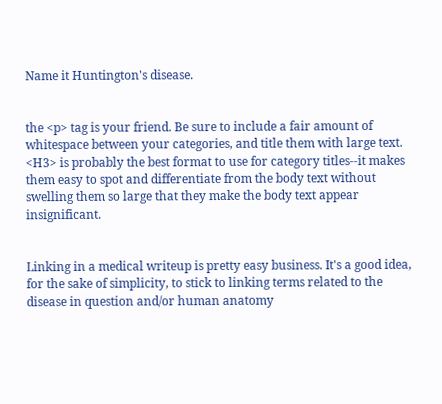Name it Huntington's disease.


the <p> tag is your friend. Be sure to include a fair amount of whitespace between your categories, and title them with large text. <H3> is probably the best format to use for category titles--it makes them easy to spot and differentiate from the body text without swelling them so large that they make the body text appear insignificant.


Linking in a medical writeup is pretty easy business. It's a good idea, for the sake of simplicity, to stick to linking terms related to the disease in question and/or human anatomy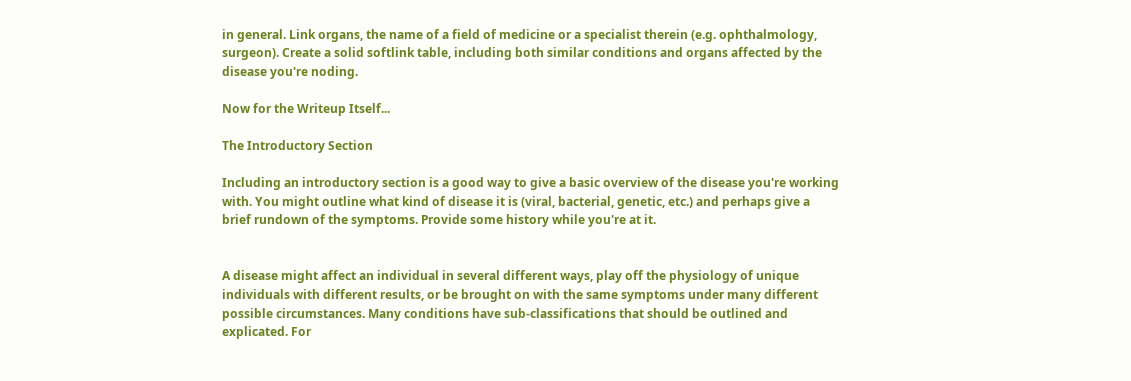in general. Link organs, the name of a field of medicine or a specialist therein (e.g. ophthalmology, surgeon). Create a solid softlink table, including both similar conditions and organs affected by the disease you're noding.

Now for the Writeup Itself...

The Introductory Section

Including an introductory section is a good way to give a basic overview of the disease you're working with. You might outline what kind of disease it is (viral, bacterial, genetic, etc.) and perhaps give a brief rundown of the symptoms. Provide some history while you're at it.


A disease might affect an individual in several different ways, play off the physiology of unique individuals with different results, or be brought on with the same symptoms under many different possible circumstances. Many conditions have sub-classifications that should be outlined and explicated. For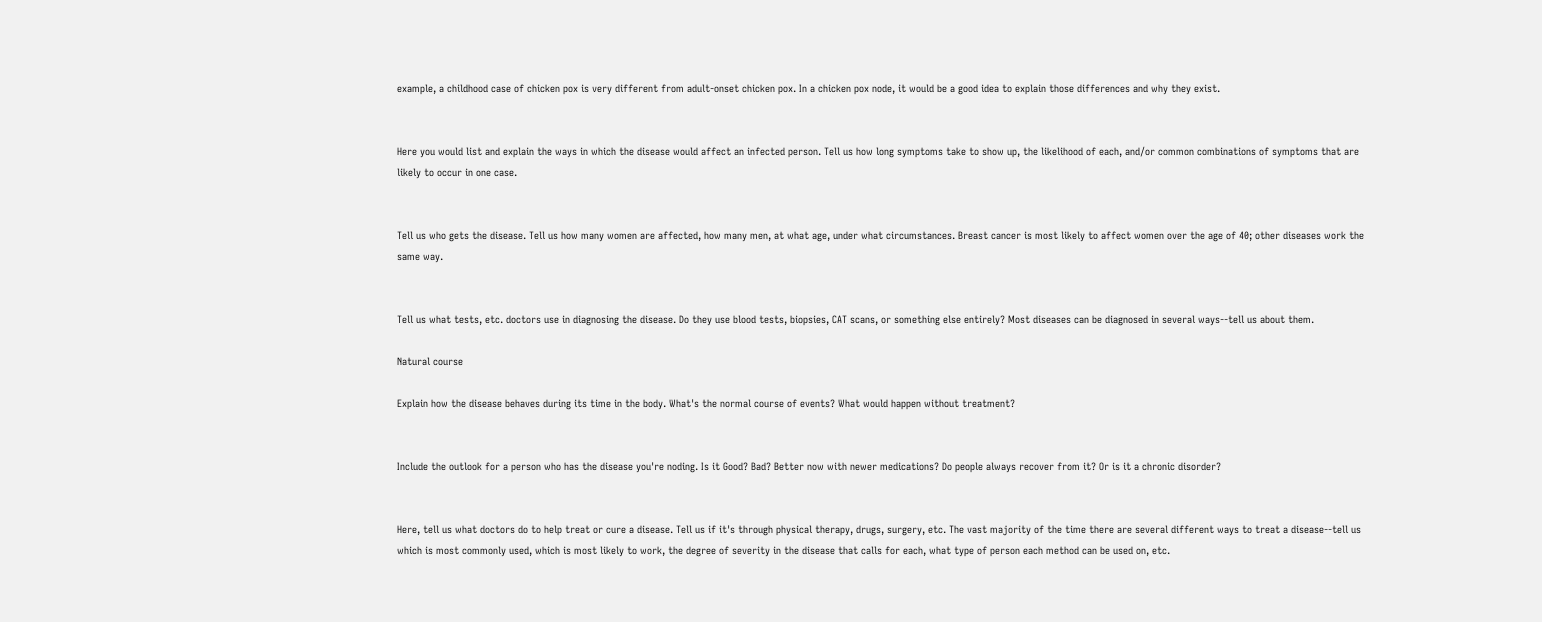example, a childhood case of chicken pox is very different from adult-onset chicken pox. In a chicken pox node, it would be a good idea to explain those differences and why they exist.


Here you would list and explain the ways in which the disease would affect an infected person. Tell us how long symptoms take to show up, the likelihood of each, and/or common combinations of symptoms that are likely to occur in one case.


Tell us who gets the disease. Tell us how many women are affected, how many men, at what age, under what circumstances. Breast cancer is most likely to affect women over the age of 40; other diseases work the same way.


Tell us what tests, etc. doctors use in diagnosing the disease. Do they use blood tests, biopsies, CAT scans, or something else entirely? Most diseases can be diagnosed in several ways--tell us about them.

Natural course

Explain how the disease behaves during its time in the body. What's the normal course of events? What would happen without treatment?


Include the outlook for a person who has the disease you're noding. Is it Good? Bad? Better now with newer medications? Do people always recover from it? Or is it a chronic disorder?


Here, tell us what doctors do to help treat or cure a disease. Tell us if it's through physical therapy, drugs, surgery, etc. The vast majority of the time there are several different ways to treat a disease--tell us which is most commonly used, which is most likely to work, the degree of severity in the disease that calls for each, what type of person each method can be used on, etc.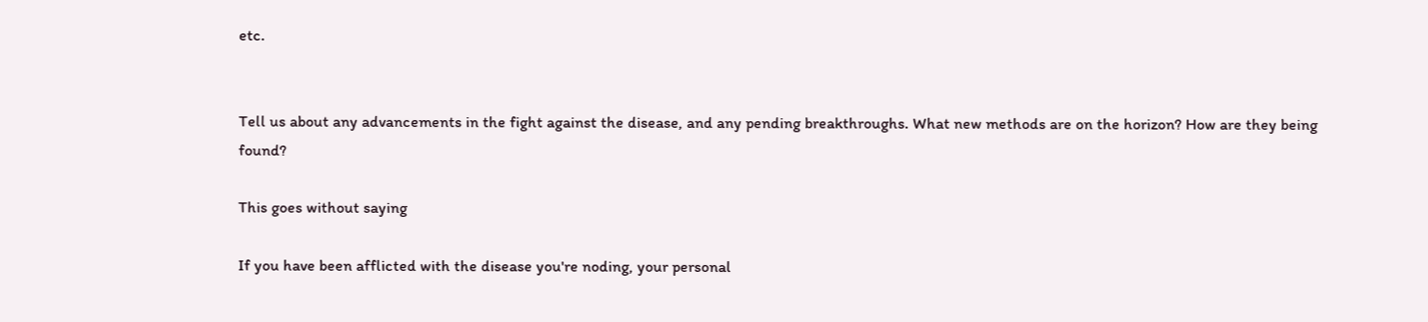etc.


Tell us about any advancements in the fight against the disease, and any pending breakthroughs. What new methods are on the horizon? How are they being found?

This goes without saying

If you have been afflicted with the disease you're noding, your personal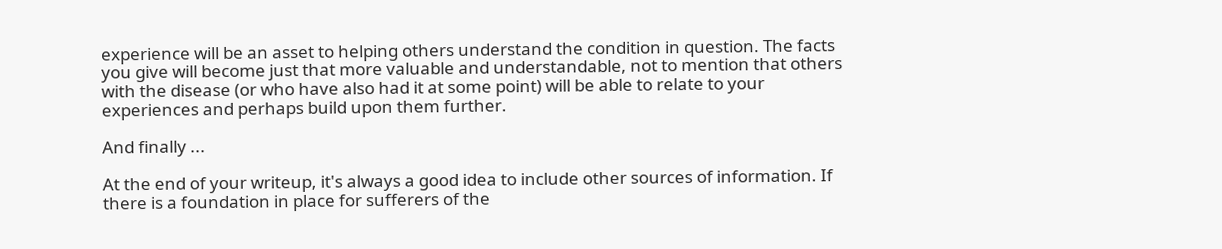experience will be an asset to helping others understand the condition in question. The facts you give will become just that more valuable and understandable, not to mention that others with the disease (or who have also had it at some point) will be able to relate to your experiences and perhaps build upon them further.

And finally ...

At the end of your writeup, it's always a good idea to include other sources of information. If there is a foundation in place for sufferers of the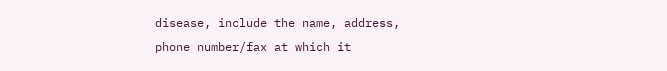disease, include the name, address, phone number/fax at which it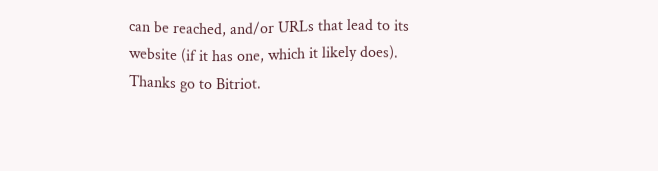can be reached, and/or URLs that lead to its website (if it has one, which it likely does).
Thanks go to Bitriot.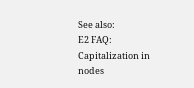See also:
E2 FAQ: Capitalization in nodes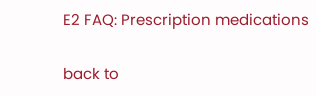E2 FAQ: Prescription medications

back to